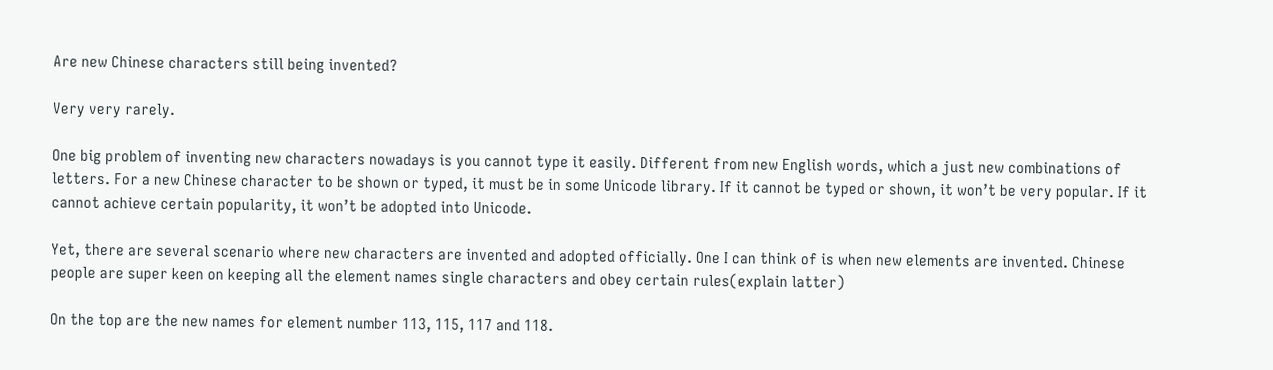Are new Chinese characters still being invented?

Very very rarely.

One big problem of inventing new characters nowadays is you cannot type it easily. Different from new English words, which a just new combinations of letters. For a new Chinese character to be shown or typed, it must be in some Unicode library. If it cannot be typed or shown, it won’t be very popular. If it cannot achieve certain popularity, it won’t be adopted into Unicode.

Yet, there are several scenario where new characters are invented and adopted officially. One I can think of is when new elements are invented. Chinese people are super keen on keeping all the element names single characters and obey certain rules(explain latter)

On the top are the new names for element number 113, 115, 117 and 118.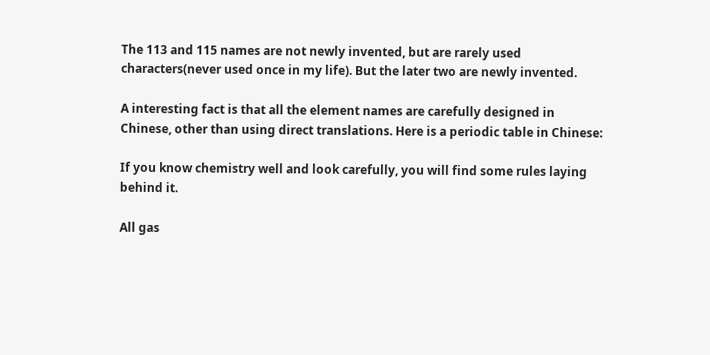The 113 and 115 names are not newly invented, but are rarely used characters(never used once in my life). But the later two are newly invented.

A interesting fact is that all the element names are carefully designed in Chinese, other than using direct translations. Here is a periodic table in Chinese:

If you know chemistry well and look carefully, you will find some rules laying behind it.

All gas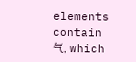elements contain 气, which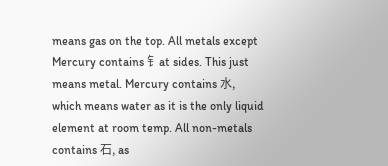means gas on the top. All metals except Mercury contains 钅at sides. This just means metal. Mercury contains 水, which means water as it is the only liquid element at room temp. All non-metals contains 石, as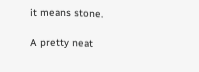it means stone.

A pretty neat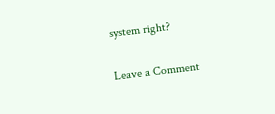system right?

Leave a Comment